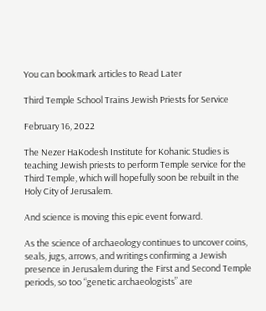You can bookmark articles to Read Later

Third Temple School Trains Jewish Priests for Service

February 16, 2022

The Nezer HaKodesh Institute for Kohanic Studies is teaching Jewish priests to perform Temple service for the Third Temple, which will hopefully soon be rebuilt in the Holy City of Jerusalem.

And science is moving this epic event forward.

As the science of archaeology continues to uncover coins, seals, jugs, arrows, and writings confirming a Jewish presence in Jerusalem during the First and Second Temple periods, so too “genetic archaeologists” are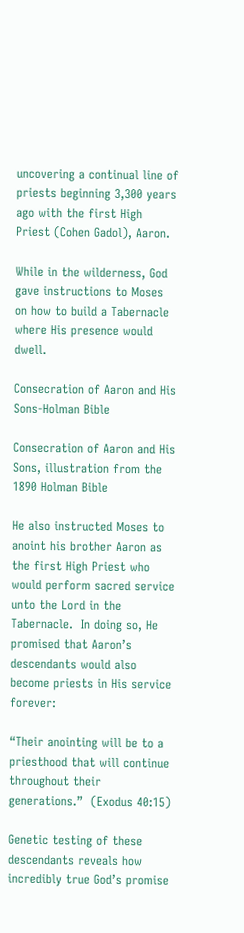uncovering a continual line of priests beginning 3,300 years ago with the first High Priest (Cohen Gadol), Aaron.

While in the wilderness, God gave instructions to Moses on how to build a Tabernacle where His presence would dwell.

Consecration of Aaron and His Sons-Holman Bible

Consecration of Aaron and His Sons, illustration from the 1890 Holman Bible

He also instructed Moses to anoint his brother Aaron as the first High Priest who would perform sacred service unto the Lord in the Tabernacle.  In doing so, He promised that Aaron’s descendants would also become priests in His service forever:

“Their anointing will be to a priesthood that will continue throughout their generations.”  (Exodus 40:15)

Genetic testing of these descendants reveals how incredibly true God’s promise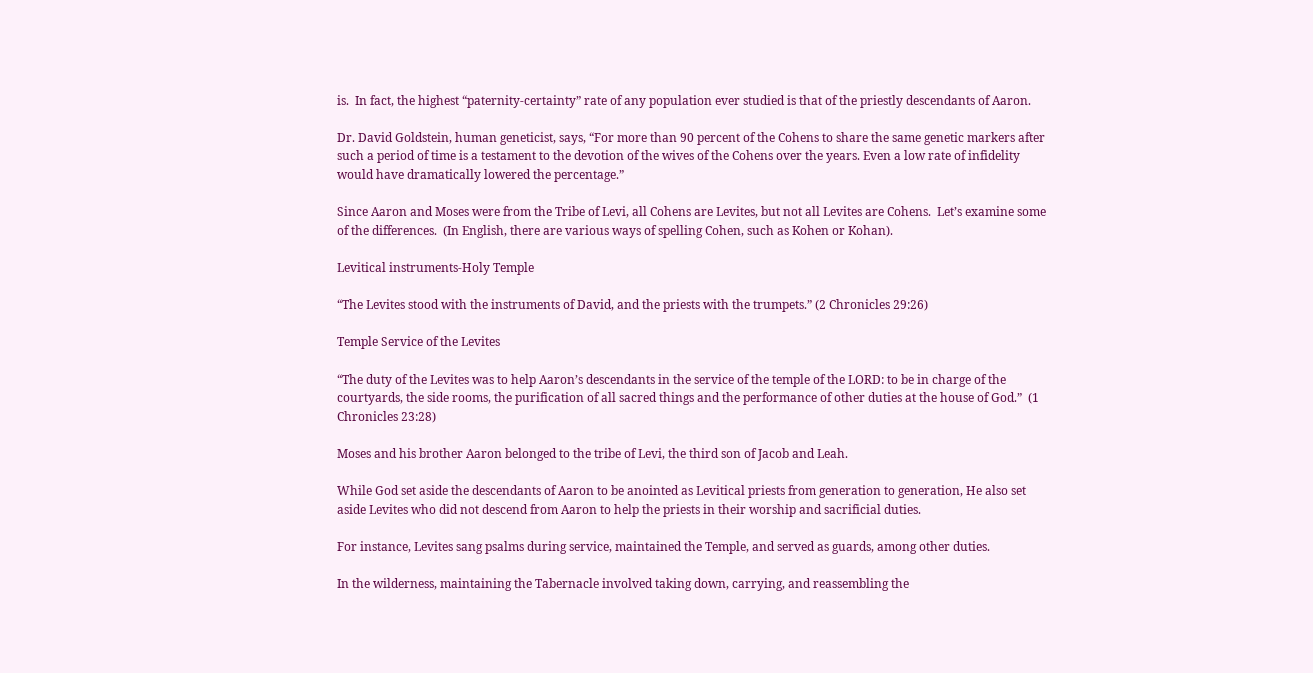is.  In fact, the highest “paternity-certainty” rate of any population ever studied is that of the priestly descendants of Aaron.

Dr. David Goldstein, human geneticist, says, “For more than 90 percent of the Cohens to share the same genetic markers after such a period of time is a testament to the devotion of the wives of the Cohens over the years. Even a low rate of infidelity would have dramatically lowered the percentage.”

Since Aaron and Moses were from the Tribe of Levi, all Cohens are Levites, but not all Levites are Cohens.  Let’s examine some of the differences.  (In English, there are various ways of spelling Cohen, such as Kohen or Kohan).

Levitical instruments-Holy Temple

“The Levites stood with the instruments of David, and the priests with the trumpets.” (2 Chronicles 29:26)

Temple Service of the Levites

“The duty of the Levites was to help Aaron’s descendants in the service of the temple of the LORD: to be in charge of the courtyards, the side rooms, the purification of all sacred things and the performance of other duties at the house of God.”  (1 Chronicles 23:28)

Moses and his brother Aaron belonged to the tribe of Levi, the third son of Jacob and Leah.

While God set aside the descendants of Aaron to be anointed as Levitical priests from generation to generation, He also set aside Levites who did not descend from Aaron to help the priests in their worship and sacrificial duties.

For instance, Levites sang psalms during service, maintained the Temple, and served as guards, among other duties.

In the wilderness, maintaining the Tabernacle involved taking down, carrying, and reassembling the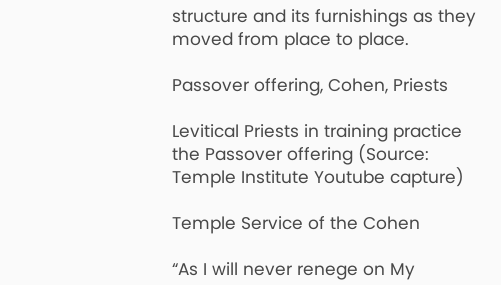structure and its furnishings as they moved from place to place.

Passover offering, Cohen, Priests

Levitical Priests in training practice the Passover offering (Source: Temple Institute Youtube capture)

Temple Service of the Cohen

“As I will never renege on My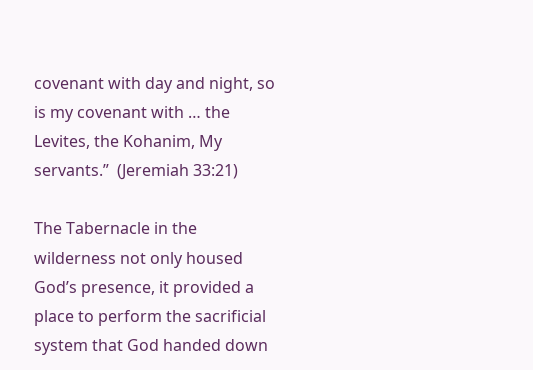covenant with day and night, so is my covenant with … the Levites, the Kohanim, My servants.”  (Jeremiah 33:21)

The Tabernacle in the wilderness not only housed God’s presence, it provided a place to perform the sacrificial system that God handed down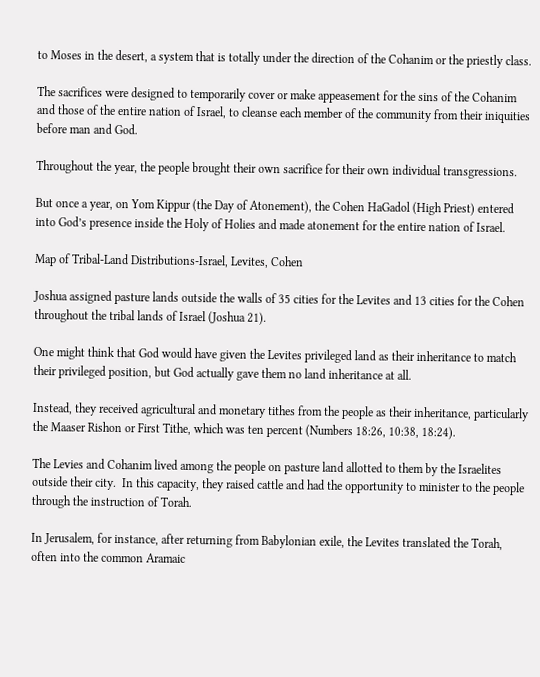to Moses in the desert, a system that is totally under the direction of the Cohanim or the priestly class.

The sacrifices were designed to temporarily cover or make appeasement for the sins of the Cohanim and those of the entire nation of Israel, to cleanse each member of the community from their iniquities before man and God.

Throughout the year, the people brought their own sacrifice for their own individual transgressions.

But once a year, on Yom Kippur (the Day of Atonement), the Cohen HaGadol (High Priest) entered into God’s presence inside the Holy of Holies and made atonement for the entire nation of Israel.

Map of Tribal-Land Distributions-Israel, Levites, Cohen

Joshua assigned pasture lands outside the walls of 35 cities for the Levites and 13 cities for the Cohen throughout the tribal lands of Israel (Joshua 21).

One might think that God would have given the Levites privileged land as their inheritance to match their privileged position, but God actually gave them no land inheritance at all.

Instead, they received agricultural and monetary tithes from the people as their inheritance, particularly the Maaser Rishon or First Tithe, which was ten percent (Numbers 18:26, 10:38, 18:24).

The Levies and Cohanim lived among the people on pasture land allotted to them by the Israelites outside their city.  In this capacity, they raised cattle and had the opportunity to minister to the people through the instruction of Torah.

In Jerusalem, for instance, after returning from Babylonian exile, the Levites translated the Torah, often into the common Aramaic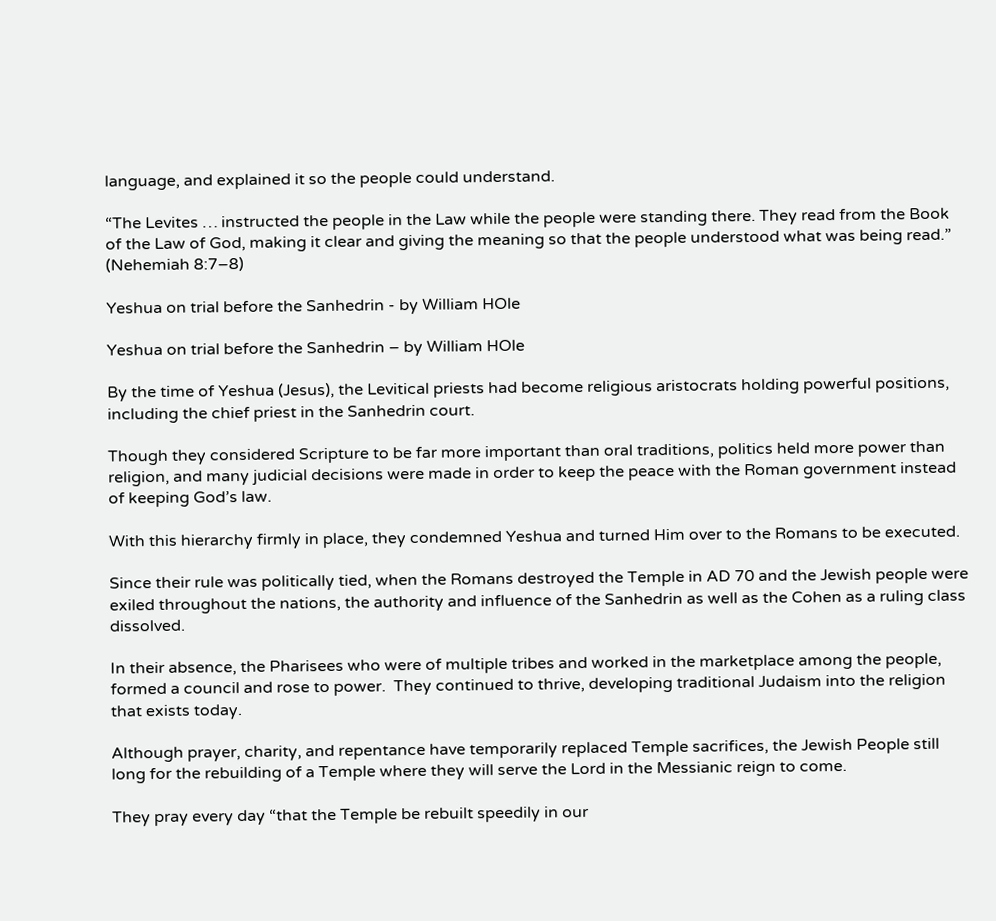language, and explained it so the people could understand.

“The Levites … instructed the people in the Law while the people were standing there. They read from the Book of the Law of God, making it clear and giving the meaning so that the people understood what was being read.”   (Nehemiah 8:7–8)

Yeshua on trial before the Sanhedrin - by William HOle

Yeshua on trial before the Sanhedrin – by William HOle

By the time of Yeshua (Jesus), the Levitical priests had become religious aristocrats holding powerful positions, including the chief priest in the Sanhedrin court.

Though they considered Scripture to be far more important than oral traditions, politics held more power than religion, and many judicial decisions were made in order to keep the peace with the Roman government instead of keeping God’s law.

With this hierarchy firmly in place, they condemned Yeshua and turned Him over to the Romans to be executed.

Since their rule was politically tied, when the Romans destroyed the Temple in AD 70 and the Jewish people were exiled throughout the nations, the authority and influence of the Sanhedrin as well as the Cohen as a ruling class dissolved.

In their absence, the Pharisees who were of multiple tribes and worked in the marketplace among the people, formed a council and rose to power.  They continued to thrive, developing traditional Judaism into the religion that exists today.

Although prayer, charity, and repentance have temporarily replaced Temple sacrifices, the Jewish People still long for the rebuilding of a Temple where they will serve the Lord in the Messianic reign to come.

They pray every day “that the Temple be rebuilt speedily in our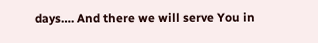days…. And there we will serve You in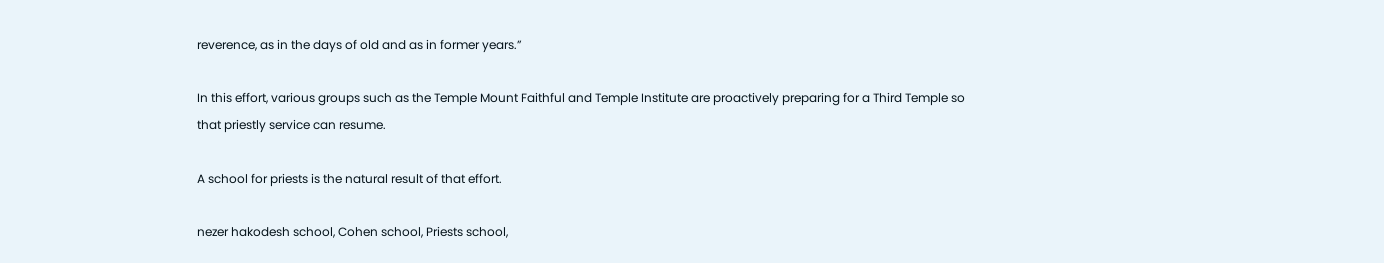reverence, as in the days of old and as in former years.”

In this effort, various groups such as the Temple Mount Faithful and Temple Institute are proactively preparing for a Third Temple so that priestly service can resume.

A school for priests is the natural result of that effort.

nezer hakodesh school, Cohen school, Priests school,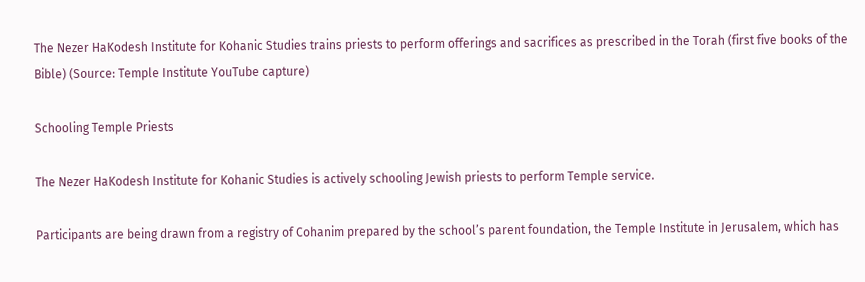The Nezer HaKodesh Institute for Kohanic Studies trains priests to perform offerings and sacrifices as prescribed in the Torah (first five books of the Bible) (Source: Temple Institute YouTube capture)

Schooling Temple Priests

The Nezer HaKodesh Institute for Kohanic Studies is actively schooling Jewish priests to perform Temple service.

Participants are being drawn from a registry of Cohanim prepared by the school’s parent foundation, the Temple Institute in Jerusalem, which has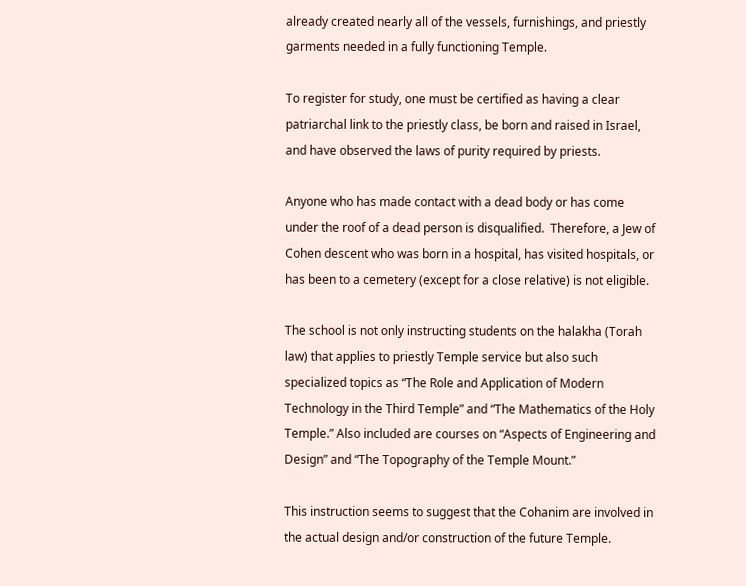already created nearly all of the vessels, furnishings, and priestly garments needed in a fully functioning Temple.

To register for study, one must be certified as having a clear patriarchal link to the priestly class, be born and raised in Israel, and have observed the laws of purity required by priests.

Anyone who has made contact with a dead body or has come under the roof of a dead person is disqualified.  Therefore, a Jew of Cohen descent who was born in a hospital, has visited hospitals, or has been to a cemetery (except for a close relative) is not eligible.

The school is not only instructing students on the halakha (Torah law) that applies to priestly Temple service but also such specialized topics as “The Role and Application of Modern Technology in the Third Temple” and “The Mathematics of the Holy Temple.” Also included are courses on “Aspects of Engineering and Design” and “The Topography of the Temple Mount.”

This instruction seems to suggest that the Cohanim are involved in the actual design and/or construction of the future Temple.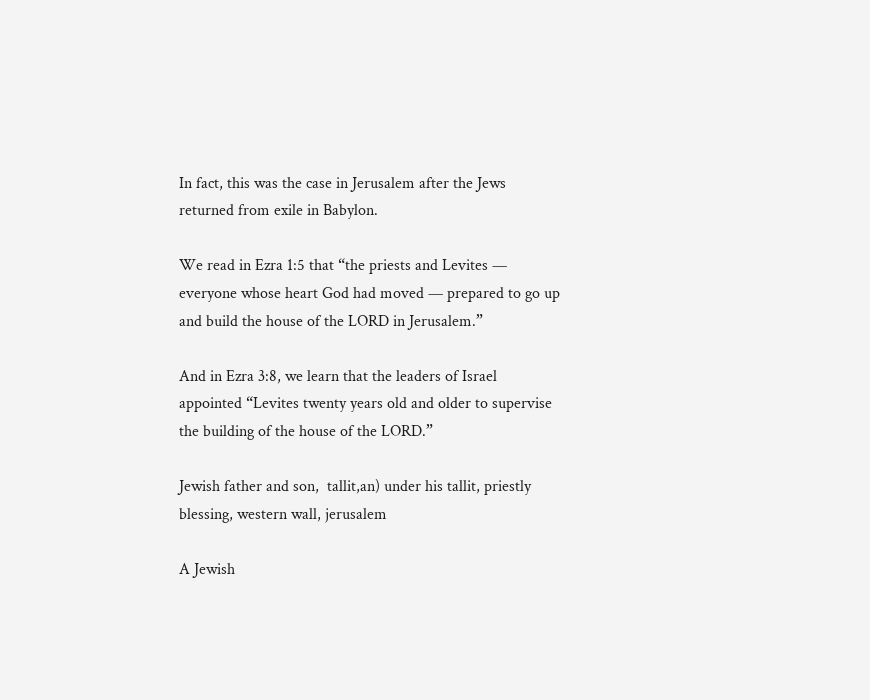In fact, this was the case in Jerusalem after the Jews returned from exile in Babylon.

We read in Ezra 1:5 that “the priests and Levites — everyone whose heart God had moved — prepared to go up and build the house of the LORD in Jerusalem.”

And in Ezra 3:8, we learn that the leaders of Israel appointed “Levites twenty years old and older to supervise the building of the house of the LORD.”

Jewish father and son,  tallit,an) under his tallit, priestly blessing, western wall, jerusalem

A Jewish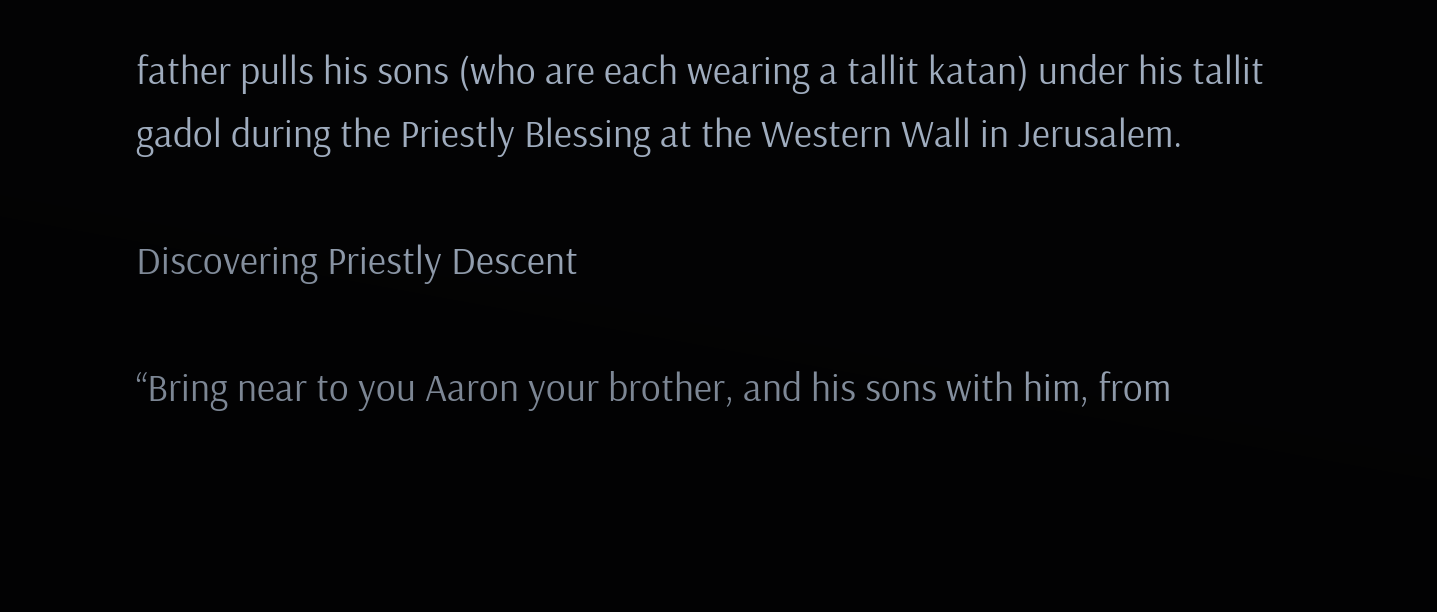father pulls his sons (who are each wearing a tallit katan) under his tallit gadol during the Priestly Blessing at the Western Wall in Jerusalem.

Discovering Priestly Descent

“Bring near to you Aaron your brother, and his sons with him, from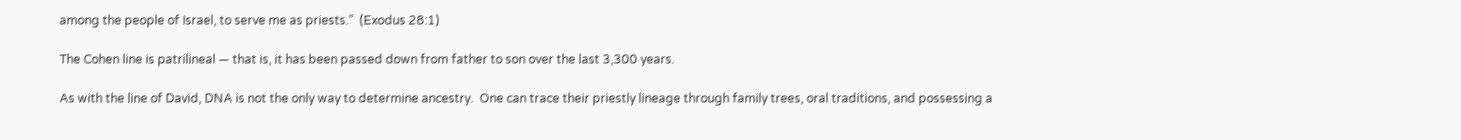among the people of Israel, to serve me as priests.”  (Exodus 28:1)

The Cohen line is patrilineal — that is, it has been passed down from father to son over the last 3,300 years.

As with the line of David, DNA is not the only way to determine ancestry.  One can trace their priestly lineage through family trees, oral traditions, and possessing a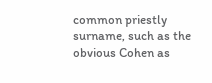common priestly surname, such as the obvious Cohen as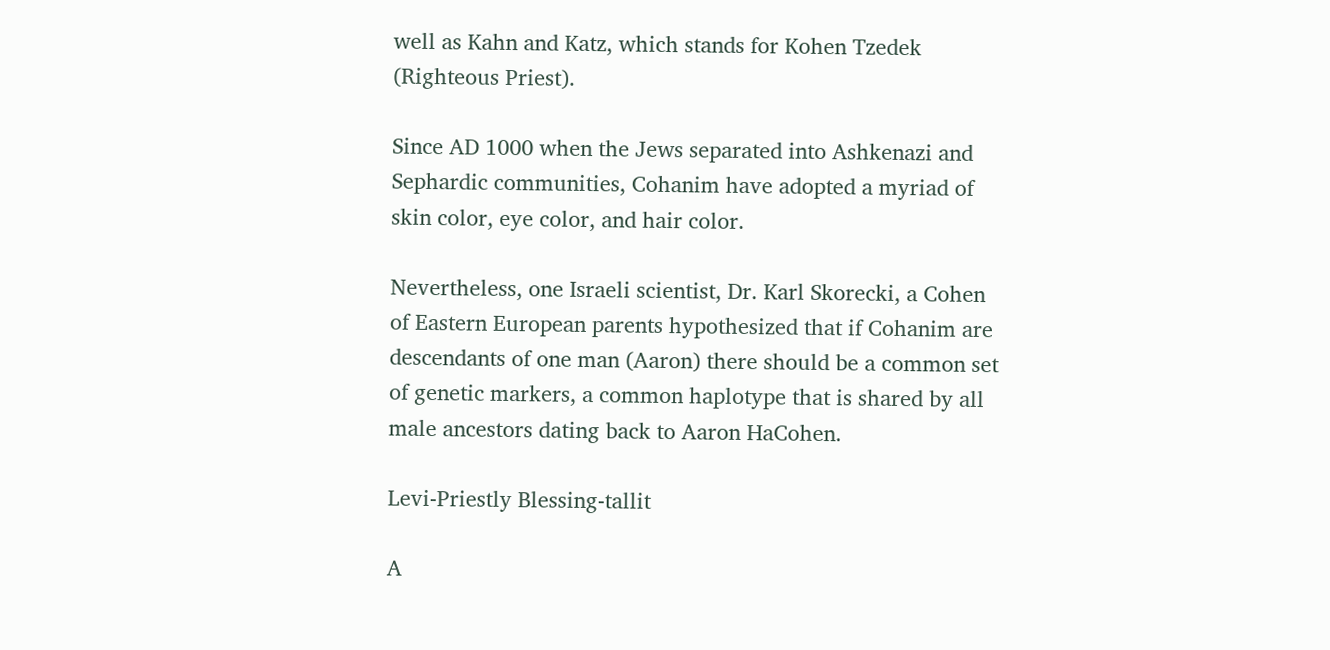well as Kahn and Katz, which stands for Kohen Tzedek (Righteous Priest).

Since AD 1000 when the Jews separated into Ashkenazi and Sephardic communities, Cohanim have adopted a myriad of skin color, eye color, and hair color.

Nevertheless, one Israeli scientist, Dr. Karl Skorecki, a Cohen of Eastern European parents hypothesized that if Cohanim are descendants of one man (Aaron) there should be a common set of genetic markers, a common haplotype that is shared by all male ancestors dating back to Aaron HaCohen.

Levi-Priestly Blessing-tallit

A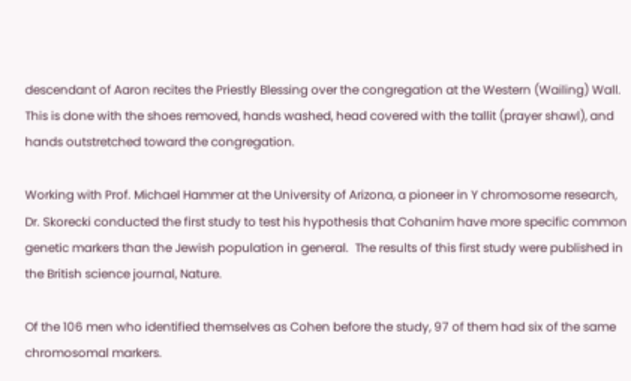descendant of Aaron recites the Priestly Blessing over the congregation at the Western (Wailing) Wall. This is done with the shoes removed, hands washed, head covered with the tallit (prayer shawl), and hands outstretched toward the congregation.

Working with Prof. Michael Hammer at the University of Arizona, a pioneer in Y chromosome research, Dr. Skorecki conducted the first study to test his hypothesis that Cohanim have more specific common genetic markers than the Jewish population in general.  The results of this first study were published in the British science journal, Nature.

Of the 106 men who identified themselves as Cohen before the study, 97 of them had six of the same chromosomal markers.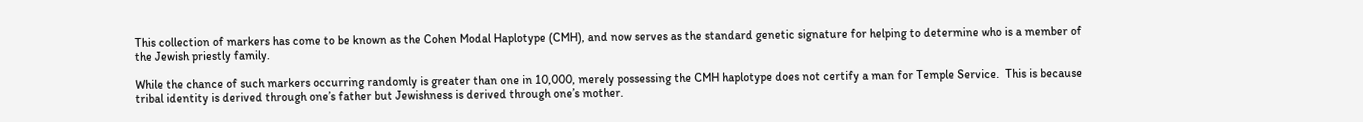This collection of markers has come to be known as the Cohen Modal Haplotype (CMH), and now serves as the standard genetic signature for helping to determine who is a member of the Jewish priestly family.

While the chance of such markers occurring randomly is greater than one in 10,000, merely possessing the CMH haplotype does not certify a man for Temple Service.  This is because tribal identity is derived through one’s father but Jewishness is derived through one’s mother.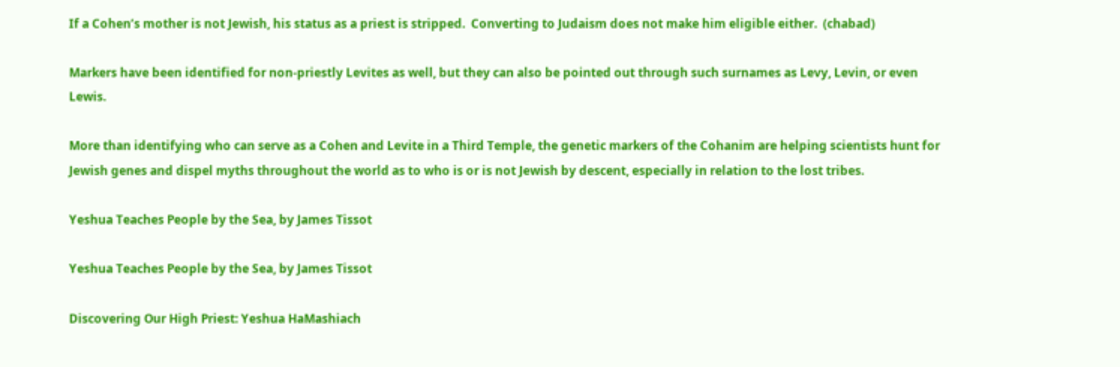If a Cohen’s mother is not Jewish, his status as a priest is stripped.  Converting to Judaism does not make him eligible either.  (chabad)

Markers have been identified for non-priestly Levites as well, but they can also be pointed out through such surnames as Levy, Levin, or even Lewis.

More than identifying who can serve as a Cohen and Levite in a Third Temple, the genetic markers of the Cohanim are helping scientists hunt for Jewish genes and dispel myths throughout the world as to who is or is not Jewish by descent, especially in relation to the lost tribes.

Yeshua Teaches People by the Sea, by James Tissot

Yeshua Teaches People by the Sea, by James Tissot

Discovering Our High Priest: Yeshua HaMashiach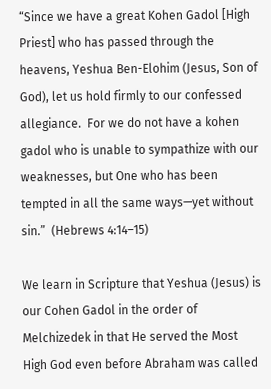“Since we have a great Kohen Gadol [High Priest] who has passed through the heavens, Yeshua Ben-Elohim (Jesus, Son of God), let us hold firmly to our confessed allegiance.  For we do not have a kohen gadol who is unable to sympathize with our weaknesses, but One who has been tempted in all the same ways—yet without sin.”  (Hebrews 4:14–15)

We learn in Scripture that Yeshua (Jesus) is our Cohen Gadol in the order of Melchizedek in that He served the Most High God even before Abraham was called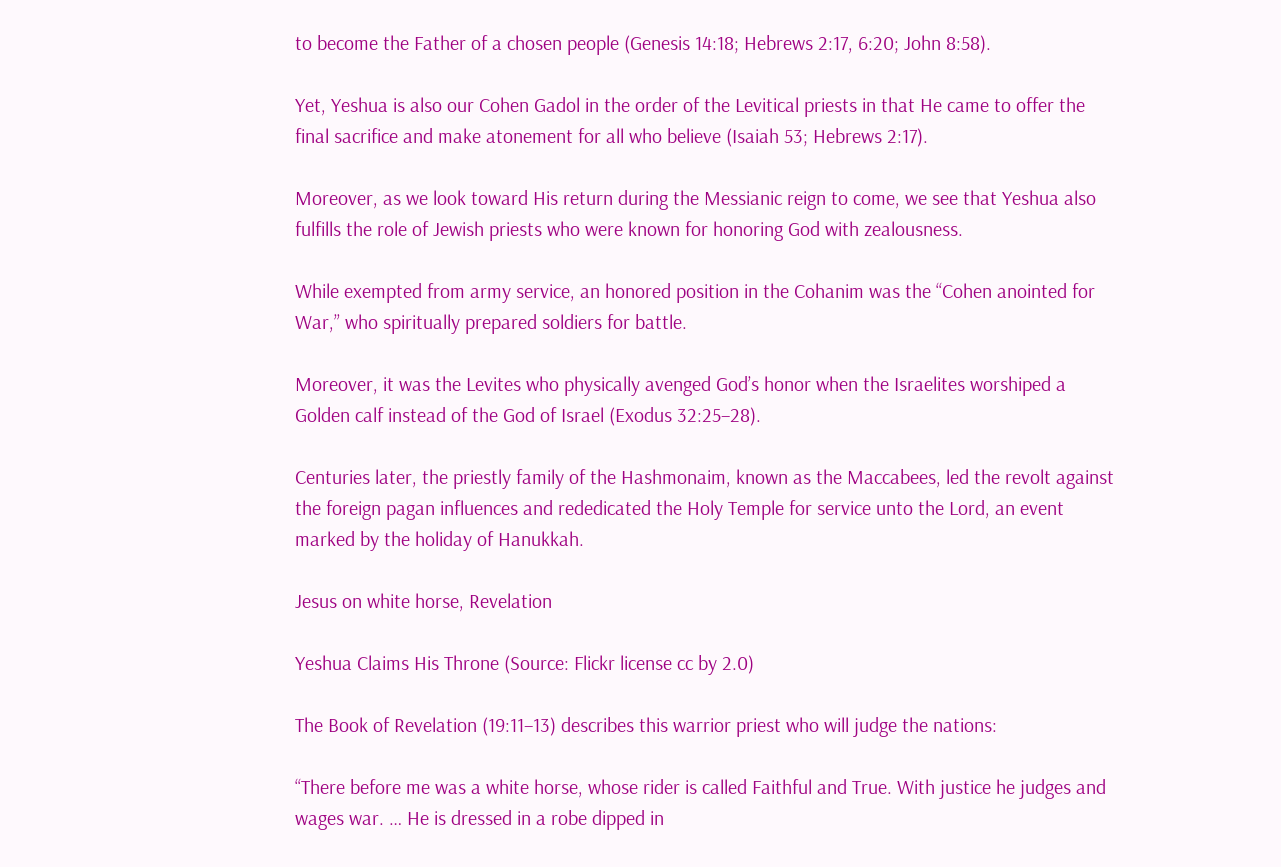to become the Father of a chosen people (Genesis 14:18; Hebrews 2:17, 6:20; John 8:58).

Yet, Yeshua is also our Cohen Gadol in the order of the Levitical priests in that He came to offer the final sacrifice and make atonement for all who believe (Isaiah 53; Hebrews 2:17).

Moreover, as we look toward His return during the Messianic reign to come, we see that Yeshua also fulfills the role of Jewish priests who were known for honoring God with zealousness.

While exempted from army service, an honored position in the Cohanim was the “Cohen anointed for War,” who spiritually prepared soldiers for battle.

Moreover, it was the Levites who physically avenged God’s honor when the Israelites worshiped a Golden calf instead of the God of Israel (Exodus 32:25–28).

Centuries later, the priestly family of the Hashmonaim, known as the Maccabees, led the revolt against the foreign pagan influences and rededicated the Holy Temple for service unto the Lord, an event marked by the holiday of Hanukkah.

Jesus on white horse, Revelation

Yeshua Claims His Throne (Source: Flickr license cc by 2.0)

The Book of Revelation (19:11–13) describes this warrior priest who will judge the nations:

“There before me was a white horse, whose rider is called Faithful and True. With justice he judges and wages war. … He is dressed in a robe dipped in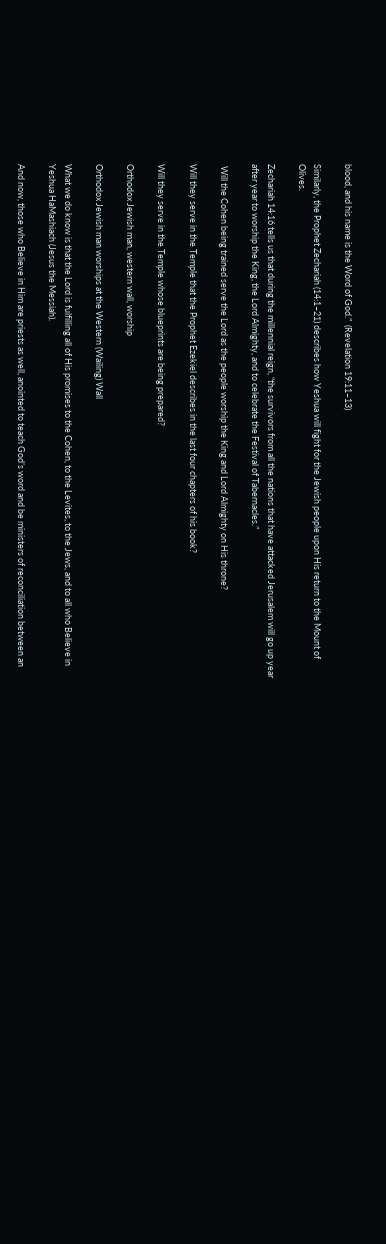blood, and his name is the Word of God.”  (Revelation 19:11–13)

Similarly, the Prophet Zechariah (14:1–21) describes how Yeshua will fight for the Jewish people upon His return to the Mount of Olives.

Zechariah 14:16 tells us that during the millennial reign, “the survivors from all the nations that have attacked Jerusalem will go up year after year to worship the King, the Lord Almighty, and to celebrate the Festival of Tabernacles.”

 Will the Cohen being trained serve the Lord as the people worship the King and Lord Almighty on His throne?

Will they serve in the Temple that the Prophet Ezekiel describes in the last four chapters of his book?

Will they serve in the Temple whose blueprints are being prepared?

Orthodox Jewish man, western wall, worship

Orthodox Jewish man worships at the Western (Wailing) Wall

What we do know is that the Lord is fulfilling all of His promises to the Cohen, to the Levites, to the Jews, and to all who Believe in Yeshua HaMashiach (Jesus the Messiah).

And now, those who Believe in Him are priests as well, anointed to teach God’s word and be ministers of reconciliation between an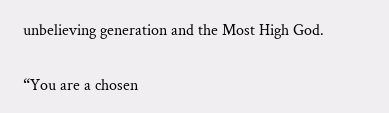unbelieving generation and the Most High God.

“You are a chosen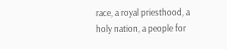race, a royal priesthood, a holy nation, a people for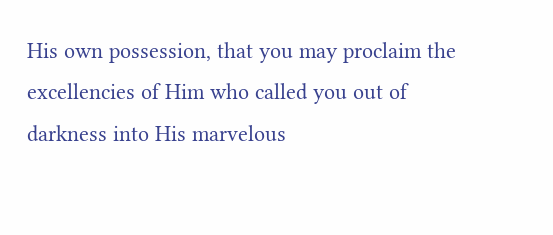His own possession, that you may proclaim the excellencies of Him who called you out of darkness into His marvelous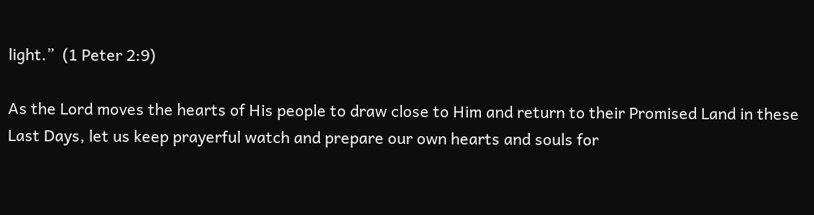light.”  (1 Peter 2:9)

As the Lord moves the hearts of His people to draw close to Him and return to their Promised Land in these Last Days, let us keep prayerful watch and prepare our own hearts and souls for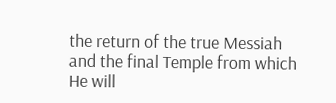the return of the true Messiah and the final Temple from which He will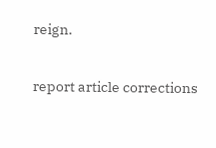reign.

report article corrections